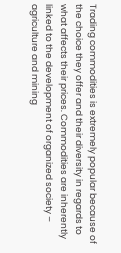Trading commodities is extremely popular because of the choice they offer and their diversity in regards to what affects their prices. Commodities are inherently linked to the development of organized society – agriculture and mining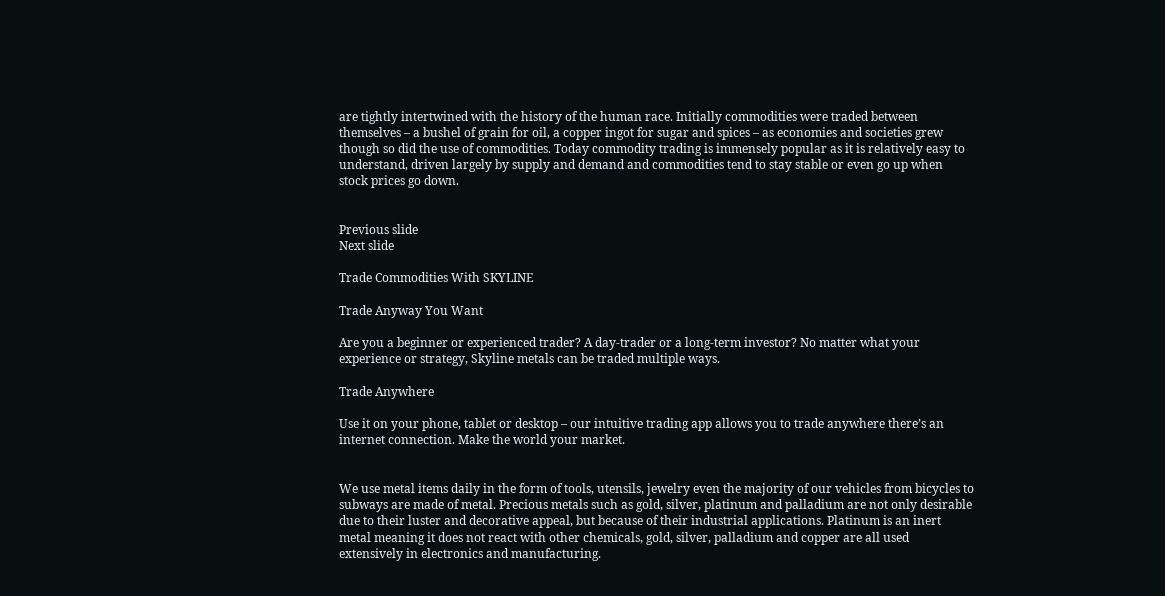are tightly intertwined with the history of the human race. Initially commodities were traded between themselves – a bushel of grain for oil, a copper ingot for sugar and spices – as economies and societies grew though so did the use of commodities. Today commodity trading is immensely popular as it is relatively easy to understand, driven largely by supply and demand and commodities tend to stay stable or even go up when stock prices go down.


Previous slide
Next slide

Trade Commodities With SKYLINE

Trade Anyway You Want

Are you a beginner or experienced trader? A day-trader or a long-term investor? No matter what your experience or strategy, Skyline metals can be traded multiple ways.

Trade Anywhere

Use it on your phone, tablet or desktop – our intuitive trading app allows you to trade anywhere there’s an internet connection. Make the world your market.


We use metal items daily in the form of tools, utensils, jewelry even the majority of our vehicles from bicycles to subways are made of metal. Precious metals such as gold, silver, platinum and palladium are not only desirable due to their luster and decorative appeal, but because of their industrial applications. Platinum is an inert metal meaning it does not react with other chemicals, gold, silver, palladium and copper are all used extensively in electronics and manufacturing.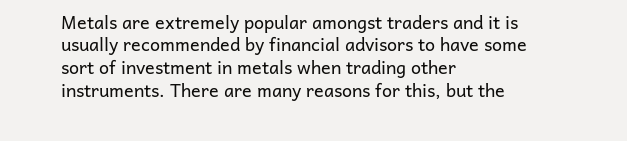Metals are extremely popular amongst traders and it is usually recommended by financial advisors to have some sort of investment in metals when trading other instruments. There are many reasons for this, but the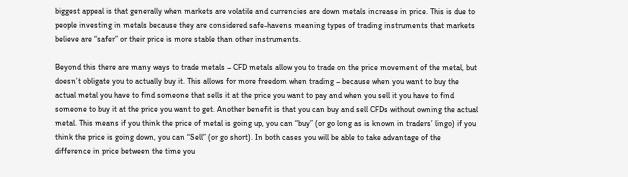biggest appeal is that generally when markets are volatile and currencies are down metals increase in price. This is due to people investing in metals because they are considered safe-havens meaning types of trading instruments that markets believe are “safer” or their price is more stable than other instruments.

Beyond this there are many ways to trade metals – CFD metals allow you to trade on the price movement of the metal, but doesn’t obligate you to actually buy it. This allows for more freedom when trading – because when you want to buy the actual metal you have to find someone that sells it at the price you want to pay and when you sell it you have to find someone to buy it at the price you want to get. Another benefit is that you can buy and sell CFDs without owning the actual metal. This means if you think the price of metal is going up, you can “buy” (or go long as is known in traders’ lingo) if you think the price is going down, you can “Sell” (or go short). In both cases you will be able to take advantage of the difference in price between the time you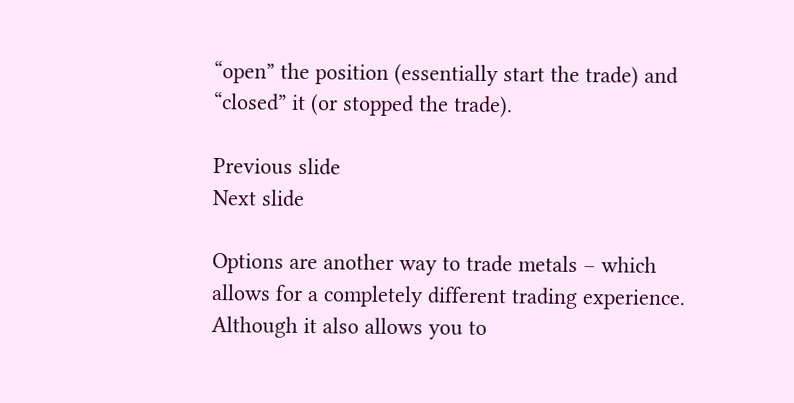“open” the position (essentially start the trade) and “closed” it (or stopped the trade).

Previous slide
Next slide

Options are another way to trade metals – which allows for a completely different trading experience. Although it also allows you to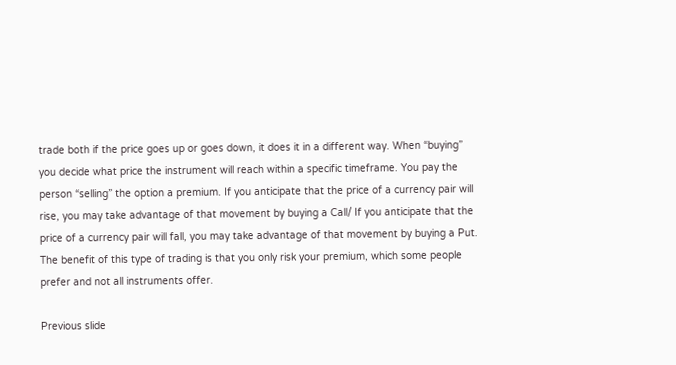trade both if the price goes up or goes down, it does it in a different way. When “buying” you decide what price the instrument will reach within a specific timeframe. You pay the person “selling” the option a premium. If you anticipate that the price of a currency pair will rise, you may take advantage of that movement by buying a Call/ If you anticipate that the price of a currency pair will fall, you may take advantage of that movement by buying a Put. The benefit of this type of trading is that you only risk your premium, which some people prefer and not all instruments offer.

Previous slide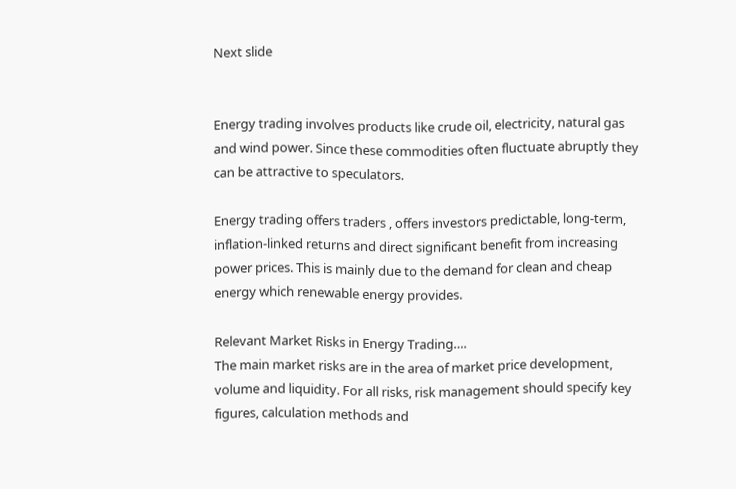Next slide


Energy trading involves products like crude oil, electricity, natural gas and wind power. Since these commodities often fluctuate abruptly they can be attractive to speculators.

Energy trading offers traders , offers investors predictable, long-term, inflation-linked returns and direct significant benefit from increasing power prices. This is mainly due to the demand for clean and cheap energy which renewable energy provides.

Relevant Market Risks in Energy Trading….
The main market risks are in the area of market price development, volume and liquidity. For all risks, risk management should specify key figures, calculation methods and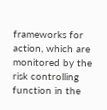frameworks for action, which are monitored by the risk controlling function in the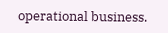operational business.